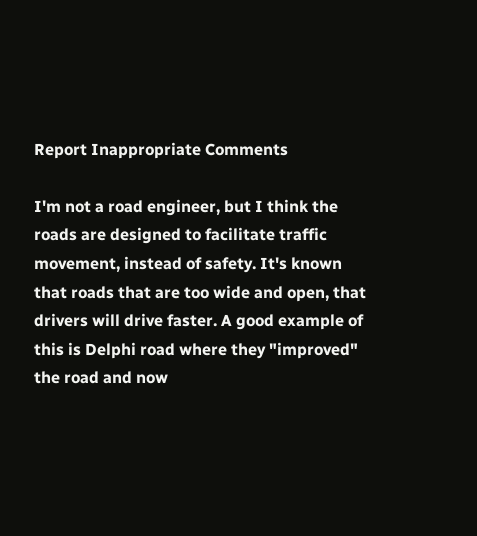Report Inappropriate Comments

I'm not a road engineer, but I think the roads are designed to facilitate traffic movement, instead of safety. It's known that roads that are too wide and open, that drivers will drive faster. A good example of this is Delphi road where they "improved" the road and now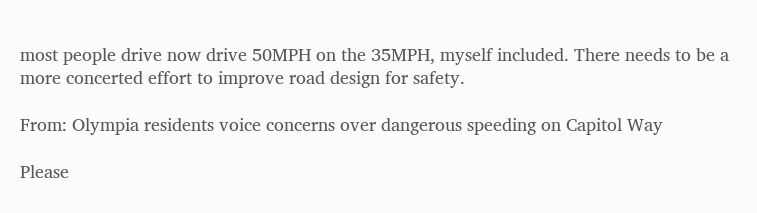most people drive now drive 50MPH on the 35MPH, myself included. There needs to be a more concerted effort to improve road design for safety.

From: Olympia residents voice concerns over dangerous speeding on Capitol Way

Please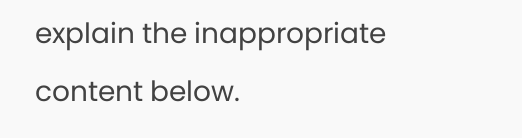explain the inappropriate content below.